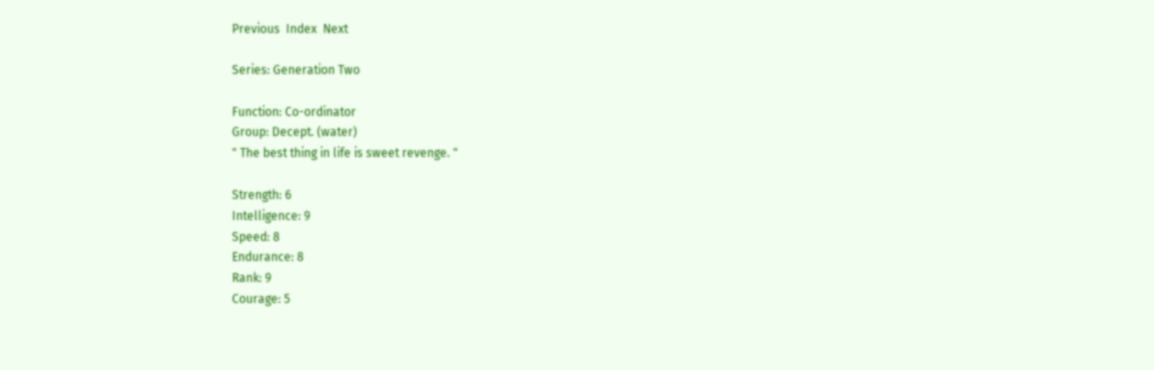Previous  Index  Next

Series: Generation Two

Function: Co-ordinator
Group: Decept. (water)
" The best thing in life is sweet revenge. "

Strength: 6
Intelligence: 9
Speed: 8
Endurance: 8
Rank: 9
Courage: 5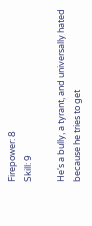Firepower: 8
Skill: 9

He's a bully, a tyrant, and universally hated because he tries to get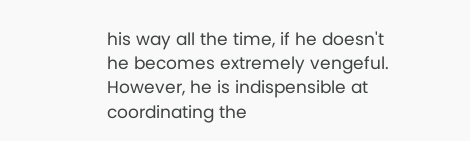his way all the time, if he doesn't he becomes extremely vengeful. However, he is indispensible at coordinating the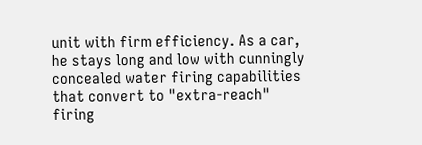unit with firm efficiency. As a car, he stays long and low with cunningly concealed water firing capabilities that convert to "extra-reach" firing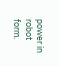power in robot form.